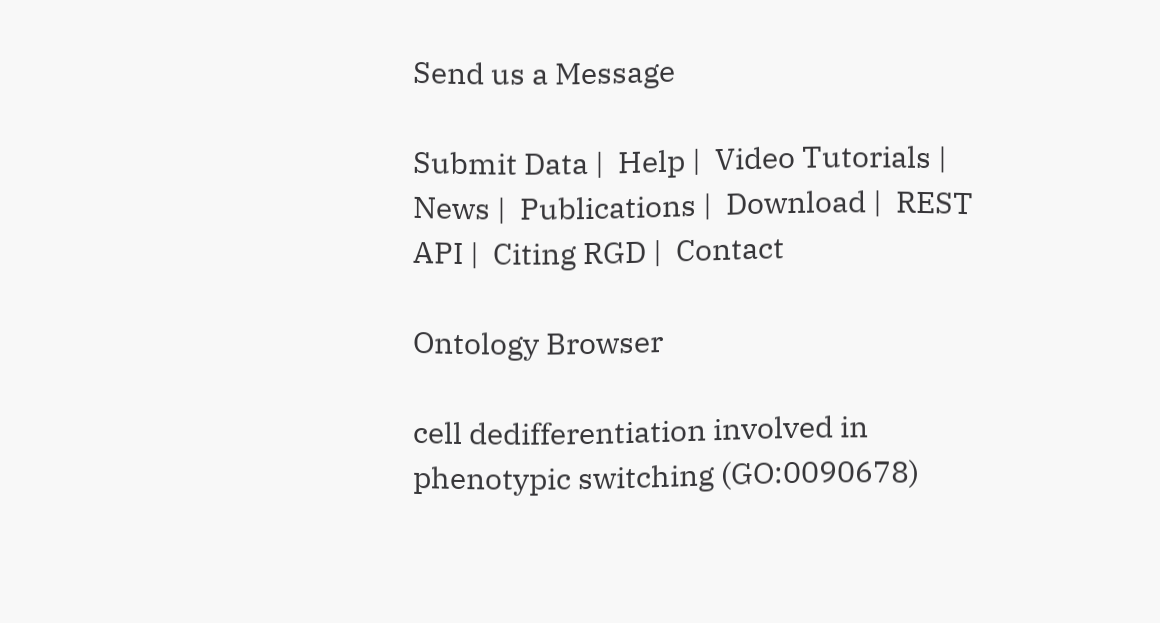Send us a Message

Submit Data |  Help |  Video Tutorials |  News |  Publications |  Download |  REST API |  Citing RGD |  Contact

Ontology Browser

cell dedifferentiation involved in phenotypic switching (GO:0090678)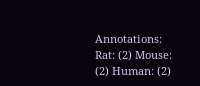Annotations: Rat: (2) Mouse: (2) Human: (2)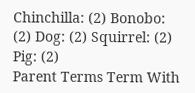Chinchilla: (2) Bonobo: (2) Dog: (2) Squirrel: (2) Pig: (2)
Parent Terms Term With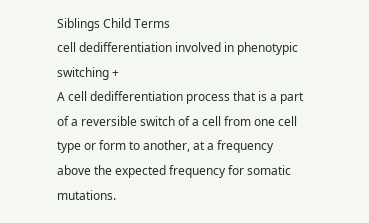Siblings Child Terms
cell dedifferentiation involved in phenotypic switching +
A cell dedifferentiation process that is a part of a reversible switch of a cell from one cell type or form to another, at a frequency above the expected frequency for somatic mutations.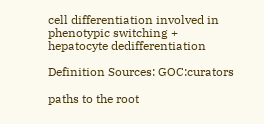cell differentiation involved in phenotypic switching +
hepatocyte dedifferentiation

Definition Sources: GOC:curators

paths to the root